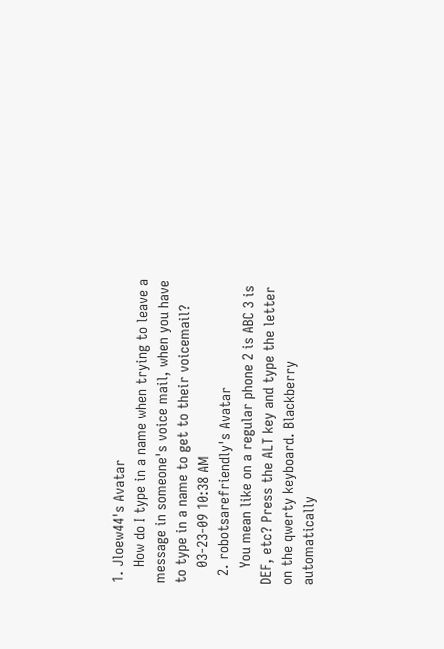1. Jloew44's Avatar
    How do I type in a name when trying to leave a message in someone's voice mail, when you have to type in a name to get to their voicemail?
    03-23-09 10:38 AM
  2. robotsarefriendly's Avatar
    You mean like on a regular phone 2 is ABC 3 is DEF, etc? Press the ALT key and type the letter on the qwerty keyboard. Blackberry automatically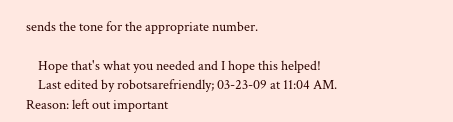sends the tone for the appropriate number.

    Hope that's what you needed and I hope this helped!
    Last edited by robotsarefriendly; 03-23-09 at 11:04 AM. Reason: left out important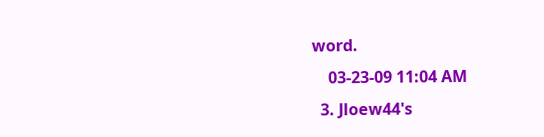word.
    03-23-09 11:04 AM
  3. Jloew44's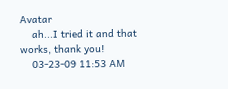Avatar
    ah...I tried it and that works, thank you!
    03-23-09 11:53 AM